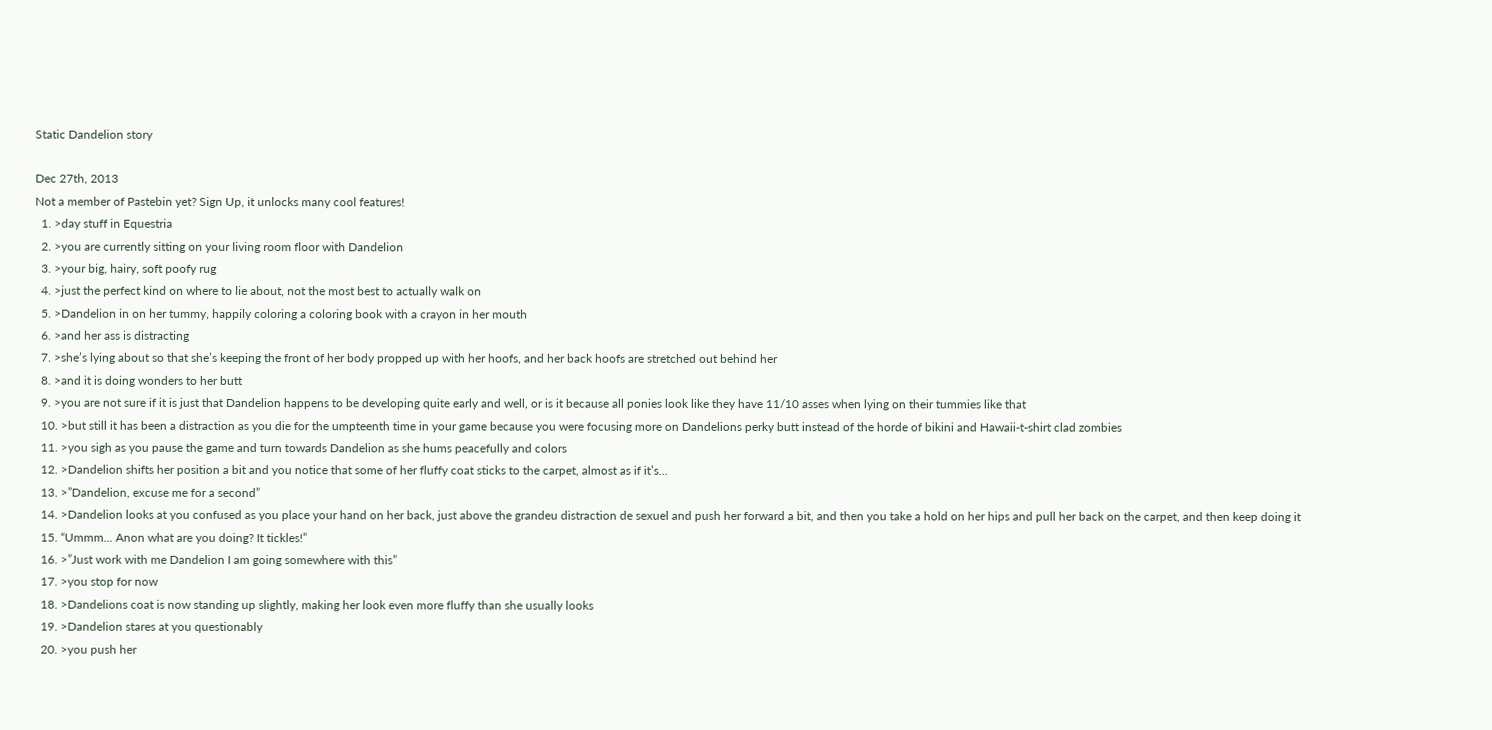Static Dandelion story

Dec 27th, 2013
Not a member of Pastebin yet? Sign Up, it unlocks many cool features!
  1. >day stuff in Equestria
  2. >you are currently sitting on your living room floor with Dandelion
  3. >your big, hairy, soft poofy rug
  4. >just the perfect kind on where to lie about, not the most best to actually walk on
  5. >Dandelion in on her tummy, happily coloring a coloring book with a crayon in her mouth
  6. >and her ass is distracting
  7. >she’s lying about so that she’s keeping the front of her body propped up with her hoofs, and her back hoofs are stretched out behind her
  8. >and it is doing wonders to her butt
  9. >you are not sure if it is just that Dandelion happens to be developing quite early and well, or is it because all ponies look like they have 11/10 asses when lying on their tummies like that
  10. >but still it has been a distraction as you die for the umpteenth time in your game because you were focusing more on Dandelions perky butt instead of the horde of bikini and Hawaii-t-shirt clad zombies
  11. >you sigh as you pause the game and turn towards Dandelion as she hums peacefully and colors
  12. >Dandelion shifts her position a bit and you notice that some of her fluffy coat sticks to the carpet, almost as if it’s...
  13. >”Dandelion, excuse me for a second”
  14. >Dandelion looks at you confused as you place your hand on her back, just above the grandeu distraction de sexuel and push her forward a bit, and then you take a hold on her hips and pull her back on the carpet, and then keep doing it
  15. “Ummm... Anon what are you doing? It tickles!”
  16. >”Just work with me Dandelion I am going somewhere with this”
  17. >you stop for now
  18. >Dandelions coat is now standing up slightly, making her look even more fluffy than she usually looks
  19. >Dandelion stares at you questionably
  20. >you push her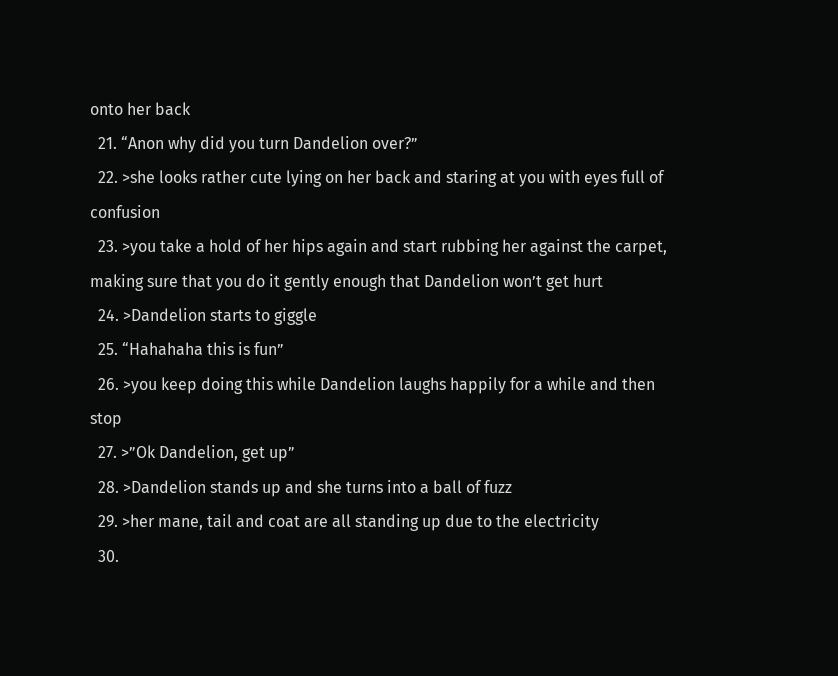onto her back
  21. “Anon why did you turn Dandelion over?”
  22. >she looks rather cute lying on her back and staring at you with eyes full of confusion
  23. >you take a hold of her hips again and start rubbing her against the carpet, making sure that you do it gently enough that Dandelion won’t get hurt
  24. >Dandelion starts to giggle
  25. “Hahahaha this is fun”
  26. >you keep doing this while Dandelion laughs happily for a while and then stop
  27. >”Ok Dandelion, get up”
  28. >Dandelion stands up and she turns into a ball of fuzz
  29. >her mane, tail and coat are all standing up due to the electricity
  30.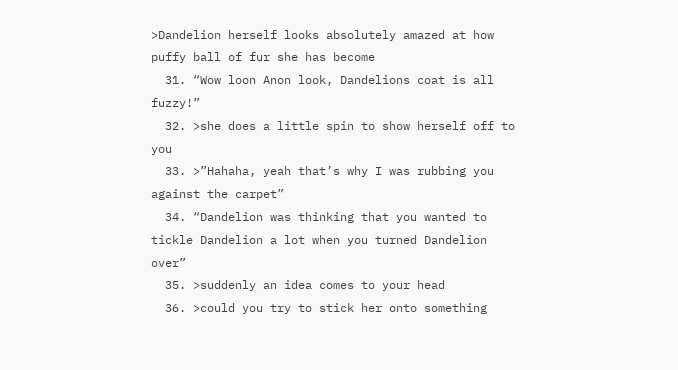>Dandelion herself looks absolutely amazed at how puffy ball of fur she has become
  31. “Wow loon Anon look, Dandelions coat is all fuzzy!”
  32. >she does a little spin to show herself off to you
  33. >”Hahaha, yeah that’s why I was rubbing you against the carpet”
  34. “Dandelion was thinking that you wanted to tickle Dandelion a lot when you turned Dandelion over”
  35. >suddenly an idea comes to your head
  36. >could you try to stick her onto something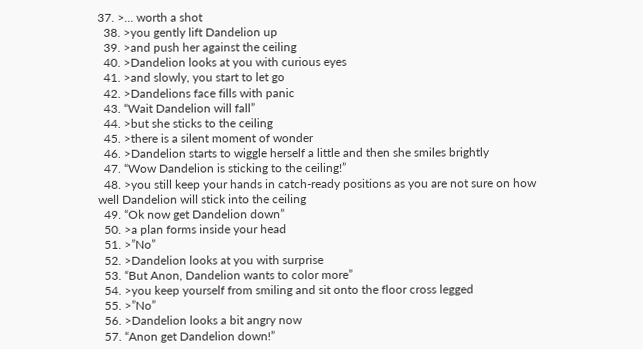37. >... worth a shot
  38. >you gently lift Dandelion up
  39. >and push her against the ceiling
  40. >Dandelion looks at you with curious eyes
  41. >and slowly, you start to let go
  42. >Dandelions face fills with panic
  43. “Wait Dandelion will fall”
  44. >but she sticks to the ceiling
  45. >there is a silent moment of wonder
  46. >Dandelion starts to wiggle herself a little and then she smiles brightly
  47. “Wow Dandelion is sticking to the ceiling!”
  48. >you still keep your hands in catch-ready positions as you are not sure on how well Dandelion will stick into the ceiling
  49. “Ok now get Dandelion down”
  50. >a plan forms inside your head
  51. >”No”
  52. >Dandelion looks at you with surprise
  53. “But Anon, Dandelion wants to color more”
  54. >you keep yourself from smiling and sit onto the floor cross legged
  55. >”No”
  56. >Dandelion looks a bit angry now
  57. “Anon get Dandelion down!”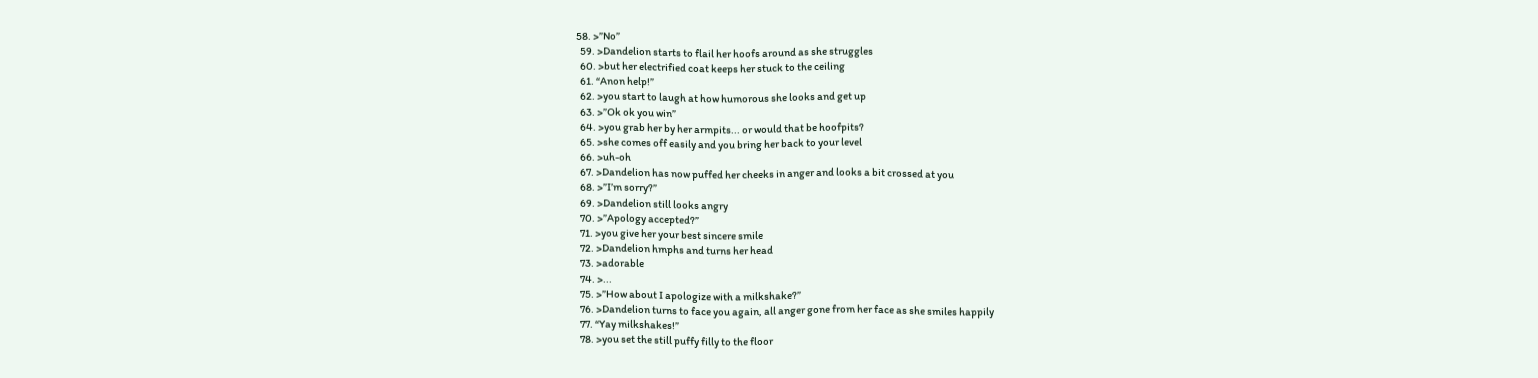58. >”No”
  59. >Dandelion starts to flail her hoofs around as she struggles
  60. >but her electrified coat keeps her stuck to the ceiling
  61. “Anon help!”
  62. >you start to laugh at how humorous she looks and get up
  63. >”Ok ok you win”
  64. >you grab her by her armpits... or would that be hoofpits?
  65. >she comes off easily and you bring her back to your level
  66. >uh-oh
  67. >Dandelion has now puffed her cheeks in anger and looks a bit crossed at you
  68. >”I’m sorry?”
  69. >Dandelion still looks angry
  70. >”Apology accepted?”
  71. >you give her your best sincere smile
  72. >Dandelion hmphs and turns her head
  73. >adorable
  74. >...
  75. >”How about I apologize with a milkshake?”
  76. >Dandelion turns to face you again, all anger gone from her face as she smiles happily
  77. “Yay milkshakes!”
  78. >you set the still puffy filly to the floor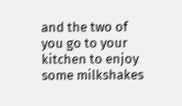and the two of you go to your kitchen to enjoy some milkshakes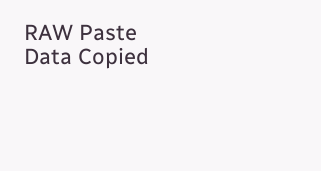RAW Paste Data Copied